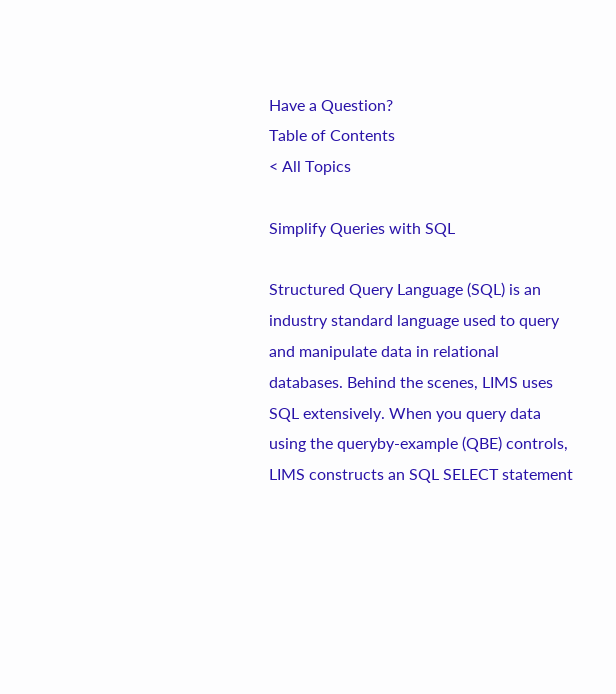Have a Question?
Table of Contents
< All Topics

Simplify Queries with SQL

Structured Query Language (SQL) is an industry standard language used to query and manipulate data in relational databases. Behind the scenes, LIMS uses SQL extensively. When you query data using the queryby-example (QBE) controls, LIMS constructs an SQL SELECT statement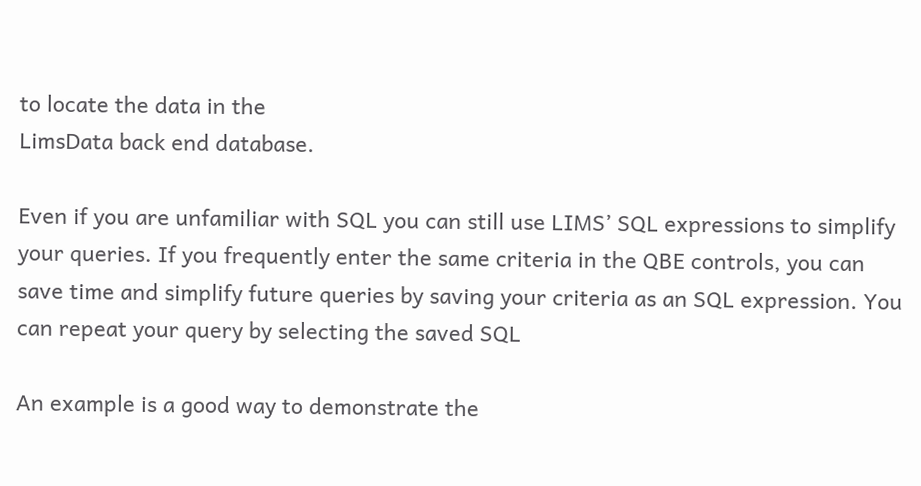to locate the data in the
LimsData back end database.

Even if you are unfamiliar with SQL you can still use LIMS’ SQL expressions to simplify your queries. If you frequently enter the same criteria in the QBE controls, you can save time and simplify future queries by saving your criteria as an SQL expression. You can repeat your query by selecting the saved SQL

An example is a good way to demonstrate the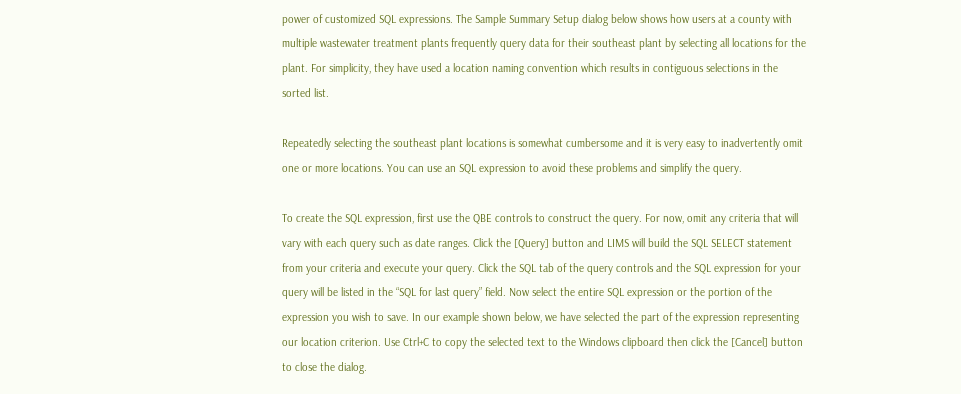power of customized SQL expressions. The Sample Summary Setup dialog below shows how users at a county with multiple wastewater treatment plants frequently query data for their southeast plant by selecting all locations for the plant. For simplicity, they have used a location naming convention which results in contiguous selections in the sorted list.

Repeatedly selecting the southeast plant locations is somewhat cumbersome and it is very easy to inadvertently omit one or more locations. You can use an SQL expression to avoid these problems and simplify the query.

To create the SQL expression, first use the QBE controls to construct the query. For now, omit any criteria that will vary with each query such as date ranges. Click the [Query] button and LIMS will build the SQL SELECT statement from your criteria and execute your query. Click the SQL tab of the query controls and the SQL expression for your query will be listed in the “SQL for last query” field. Now select the entire SQL expression or the portion of the expression you wish to save. In our example shown below, we have selected the part of the expression representing our location criterion. Use Ctrl+C to copy the selected text to the Windows clipboard then click the [Cancel] button to close the dialog.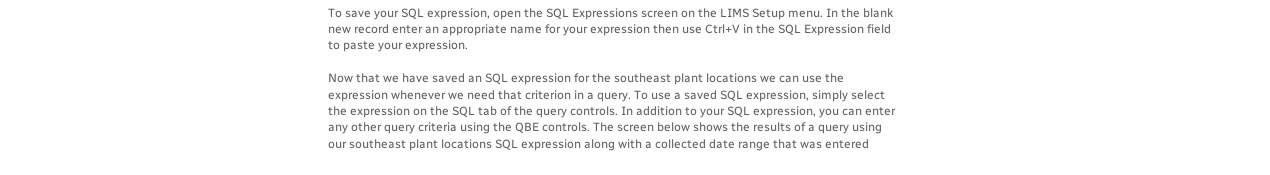To save your SQL expression, open the SQL Expressions screen on the LIMS Setup menu. In the blank new record enter an appropriate name for your expression then use Ctrl+V in the SQL Expression field to paste your expression.

Now that we have saved an SQL expression for the southeast plant locations we can use the expression whenever we need that criterion in a query. To use a saved SQL expression, simply select the expression on the SQL tab of the query controls. In addition to your SQL expression, you can enter any other query criteria using the QBE controls. The screen below shows the results of a query using our southeast plant locations SQL expression along with a collected date range that was entered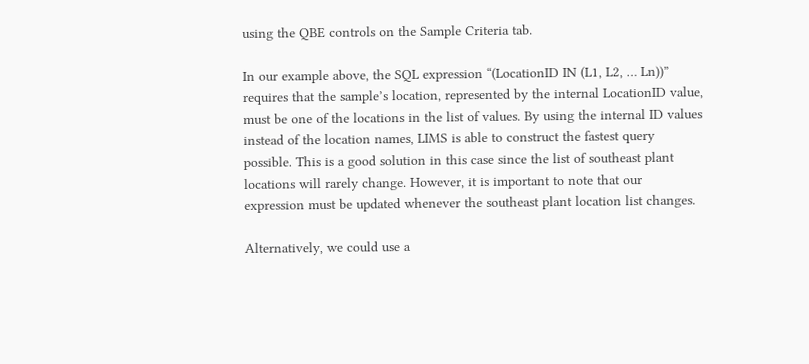using the QBE controls on the Sample Criteria tab.

In our example above, the SQL expression “(LocationID IN (L1, L2, … Ln))” requires that the sample’s location, represented by the internal LocationID value, must be one of the locations in the list of values. By using the internal ID values instead of the location names, LIMS is able to construct the fastest query possible. This is a good solution in this case since the list of southeast plant locations will rarely change. However, it is important to note that our expression must be updated whenever the southeast plant location list changes.

Alternatively, we could use a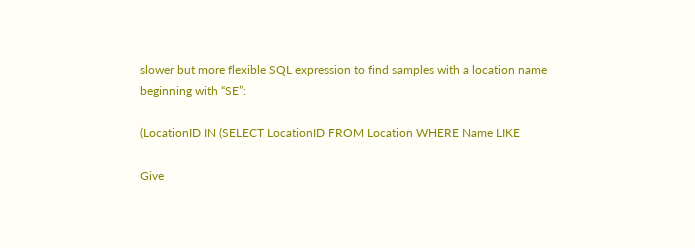slower but more flexible SQL expression to find samples with a location name beginning with “SE”:

(LocationID IN (SELECT LocationID FROM Location WHERE Name LIKE

Give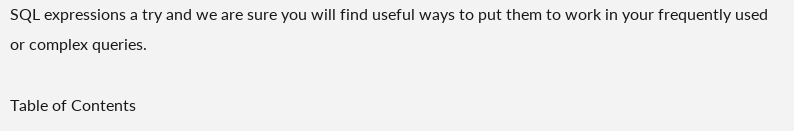SQL expressions a try and we are sure you will find useful ways to put them to work in your frequently used or complex queries.

Table of Contents